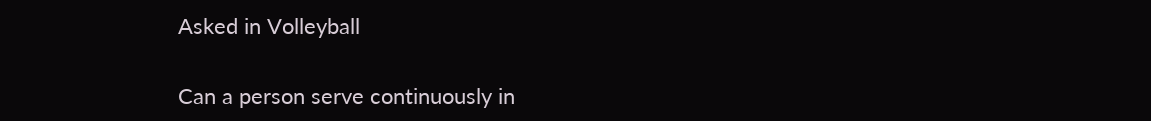Asked in Volleyball

Can a person serve continuously in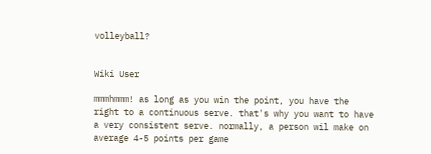volleyball?


Wiki User

mmmhmmm! as long as you win the point, you have the right to a continuous serve. that's why you want to have a very consistent serve. normally, a person wil make on average 4-5 points per game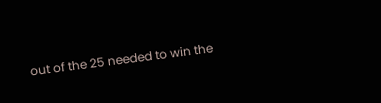out of the 25 needed to win the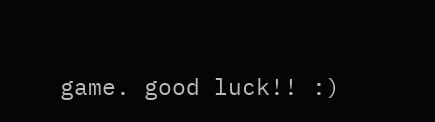game. good luck!! :)